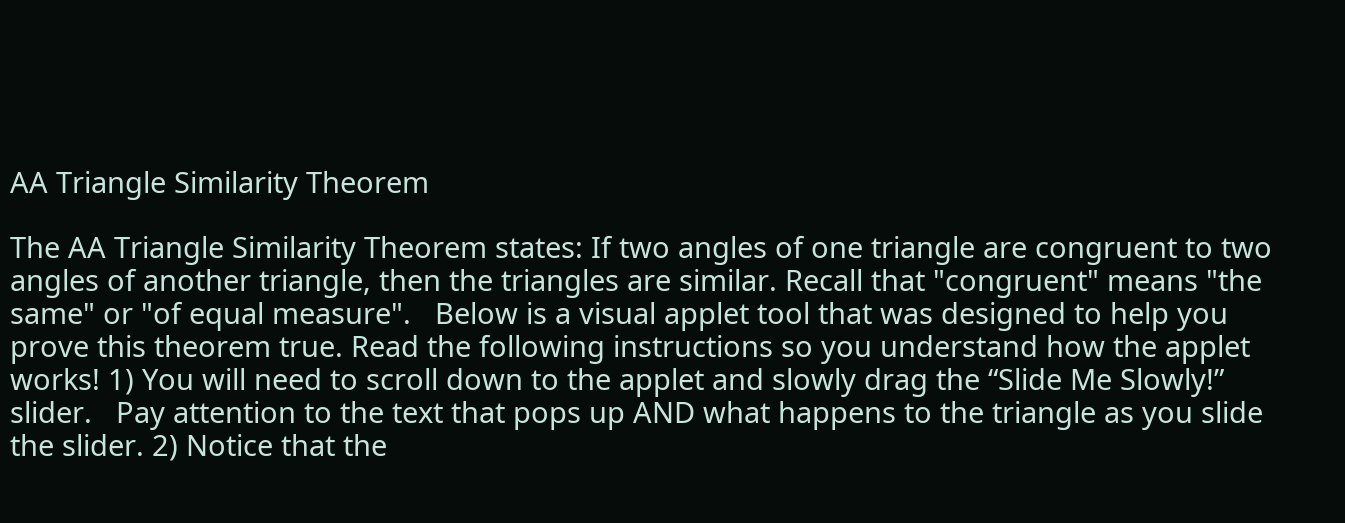AA Triangle Similarity Theorem

The AA Triangle Similarity Theorem states: If two angles of one triangle are congruent to two angles of another triangle, then the triangles are similar. Recall that "congruent" means "the same" or "of equal measure".   Below is a visual applet tool that was designed to help you prove this theorem true. Read the following instructions so you understand how the applet works! 1) You will need to scroll down to the applet and slowly drag the “Slide Me Slowly!” slider.   Pay attention to the text that pops up AND what happens to the triangle as you slide the slider. 2) Notice that the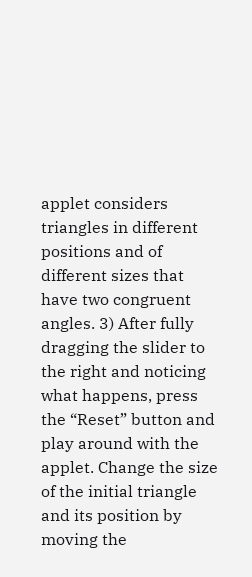applet considers triangles in different positions and of different sizes that have two congruent angles. 3) After fully dragging the slider to the right and noticing what happens, press the “Reset” button and play around with the applet. Change the size of the initial triangle and its position by moving the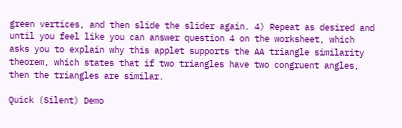green vertices, and then slide the slider again. 4) Repeat as desired and until you feel like you can answer question 4 on the worksheet, which asks you to explain why this applet supports the AA triangle similarity theorem, which states that if two triangles have two congruent angles, then the triangles are similar.

Quick (Silent) Demo